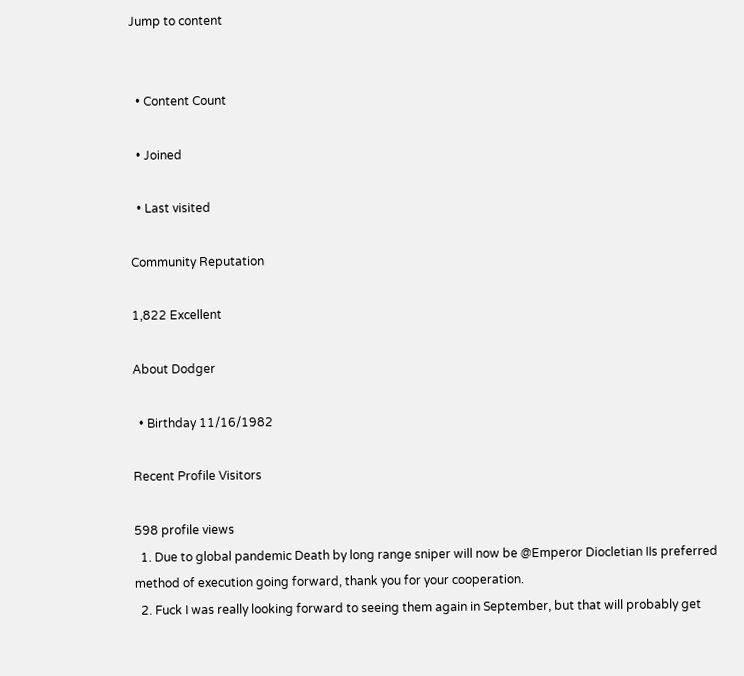Jump to content


  • Content Count

  • Joined

  • Last visited

Community Reputation

1,822 Excellent

About Dodger

  • Birthday 11/16/1982

Recent Profile Visitors

598 profile views
  1. Due to global pandemic Death by long range sniper will now be @Emperor Diocletian IIs preferred method of execution going forward, thank you for your cooperation.
  2. Fuck I was really looking forward to seeing them again in September, but that will probably get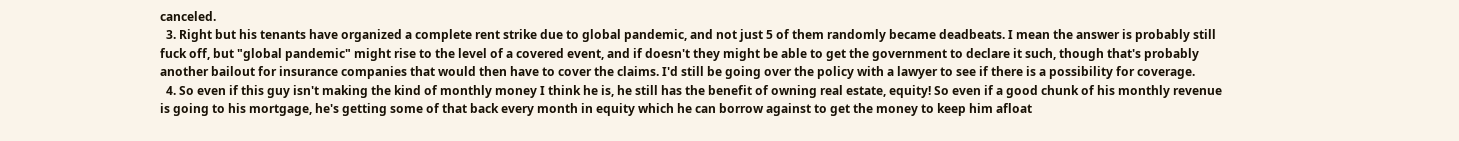canceled.
  3. Right but his tenants have organized a complete rent strike due to global pandemic, and not just 5 of them randomly became deadbeats. I mean the answer is probably still fuck off, but "global pandemic" might rise to the level of a covered event, and if doesn't they might be able to get the government to declare it such, though that's probably another bailout for insurance companies that would then have to cover the claims. I'd still be going over the policy with a lawyer to see if there is a possibility for coverage.
  4. So even if this guy isn't making the kind of monthly money I think he is, he still has the benefit of owning real estate, equity! So even if a good chunk of his monthly revenue is going to his mortgage, he's getting some of that back every month in equity which he can borrow against to get the money to keep him afloat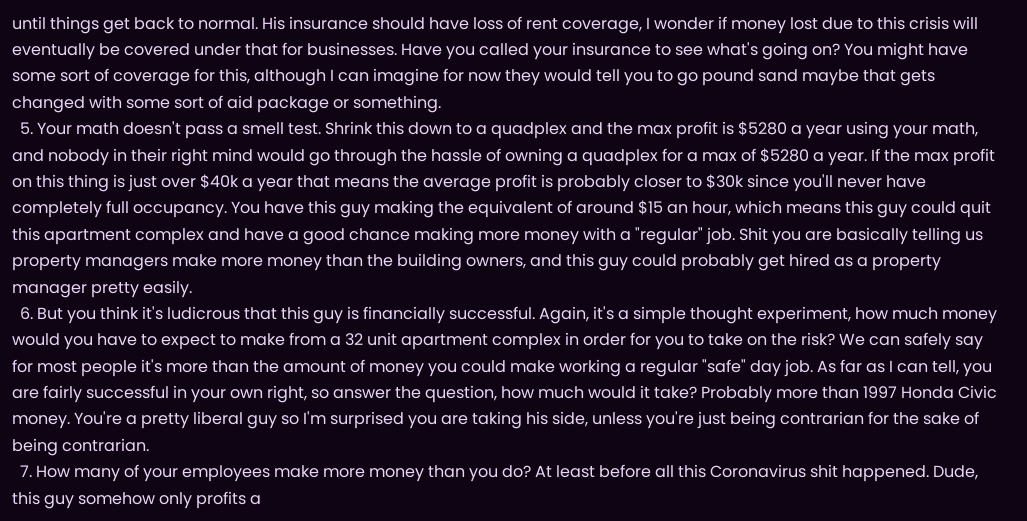until things get back to normal. His insurance should have loss of rent coverage, I wonder if money lost due to this crisis will eventually be covered under that for businesses. Have you called your insurance to see what's going on? You might have some sort of coverage for this, although I can imagine for now they would tell you to go pound sand maybe that gets changed with some sort of aid package or something.
  5. Your math doesn't pass a smell test. Shrink this down to a quadplex and the max profit is $5280 a year using your math, and nobody in their right mind would go through the hassle of owning a quadplex for a max of $5280 a year. If the max profit on this thing is just over $40k a year that means the average profit is probably closer to $30k since you'll never have completely full occupancy. You have this guy making the equivalent of around $15 an hour, which means this guy could quit this apartment complex and have a good chance making more money with a "regular" job. Shit you are basically telling us property managers make more money than the building owners, and this guy could probably get hired as a property manager pretty easily.
  6. But you think it's ludicrous that this guy is financially successful. Again, it's a simple thought experiment, how much money would you have to expect to make from a 32 unit apartment complex in order for you to take on the risk? We can safely say for most people it's more than the amount of money you could make working a regular "safe" day job. As far as I can tell, you are fairly successful in your own right, so answer the question, how much would it take? Probably more than 1997 Honda Civic money. You're a pretty liberal guy so I'm surprised you are taking his side, unless you're just being contrarian for the sake of being contrarian.
  7. How many of your employees make more money than you do? At least before all this Coronavirus shit happened. Dude, this guy somehow only profits a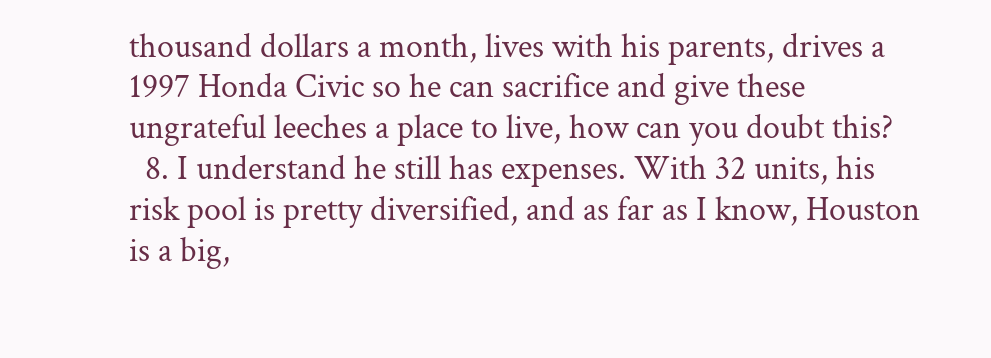thousand dollars a month, lives with his parents, drives a 1997 Honda Civic so he can sacrifice and give these ungrateful leeches a place to live, how can you doubt this?
  8. I understand he still has expenses. With 32 units, his risk pool is pretty diversified, and as far as I know, Houston is a big,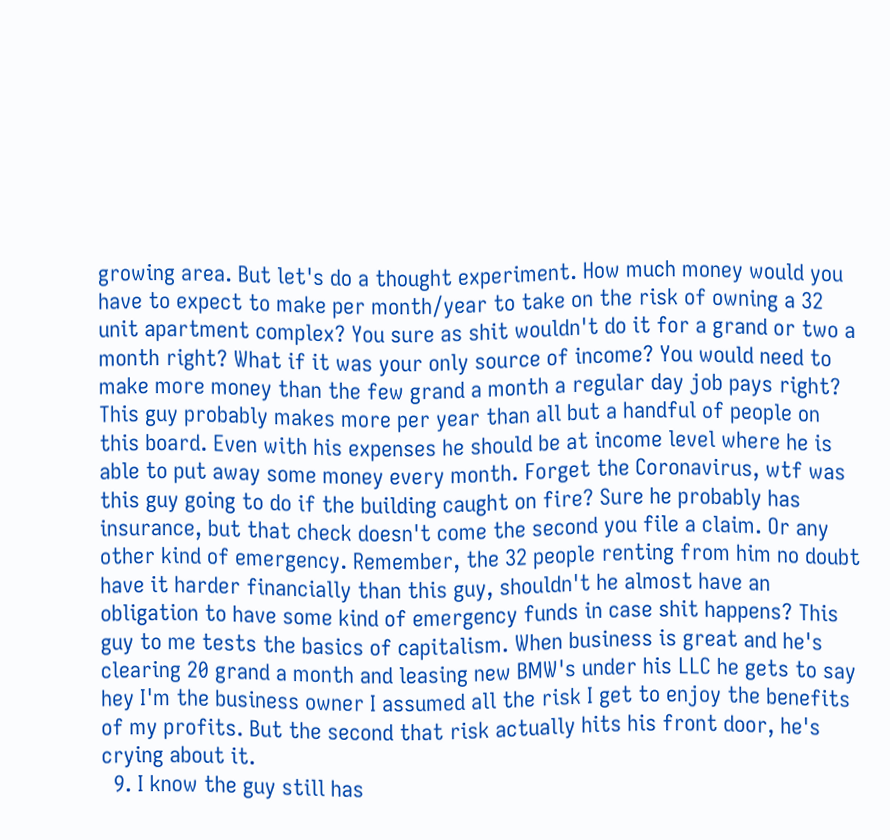growing area. But let's do a thought experiment. How much money would you have to expect to make per month/year to take on the risk of owning a 32 unit apartment complex? You sure as shit wouldn't do it for a grand or two a month right? What if it was your only source of income? You would need to make more money than the few grand a month a regular day job pays right? This guy probably makes more per year than all but a handful of people on this board. Even with his expenses he should be at income level where he is able to put away some money every month. Forget the Coronavirus, wtf was this guy going to do if the building caught on fire? Sure he probably has insurance, but that check doesn't come the second you file a claim. Or any other kind of emergency. Remember, the 32 people renting from him no doubt have it harder financially than this guy, shouldn't he almost have an obligation to have some kind of emergency funds in case shit happens? This guy to me tests the basics of capitalism. When business is great and he's clearing 20 grand a month and leasing new BMW's under his LLC he gets to say hey I'm the business owner I assumed all the risk I get to enjoy the benefits of my profits. But the second that risk actually hits his front door, he's crying about it.
  9. I know the guy still has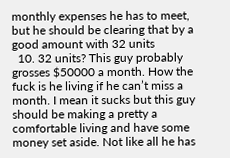monthly expenses he has to meet, but he should be clearing that by a good amount with 32 units
  10. 32 units? This guy probably grosses $50000 a month. How the fuck is he living if he can’t miss a month. I mean it sucks but this guy should be making a pretty a comfortable living and have some money set aside. Not like all he has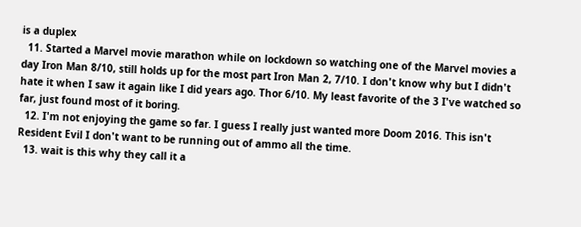is a duplex
  11. Started a Marvel movie marathon while on lockdown so watching one of the Marvel movies a day Iron Man 8/10, still holds up for the most part Iron Man 2, 7/10. I don't know why but I didn't hate it when I saw it again like I did years ago. Thor 6/10. My least favorite of the 3 I've watched so far, just found most of it boring.
  12. I'm not enjoying the game so far. I guess I really just wanted more Doom 2016. This isn't Resident Evil I don't want to be running out of ammo all the time.
  13. wait is this why they call it a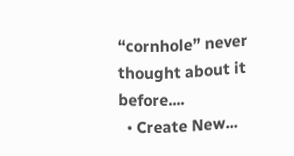“cornhole” never thought about it before....
  • Create New...